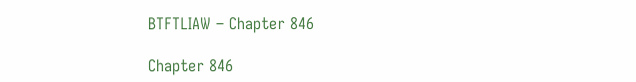BTFTLIAW – Chapter 846

Chapter 846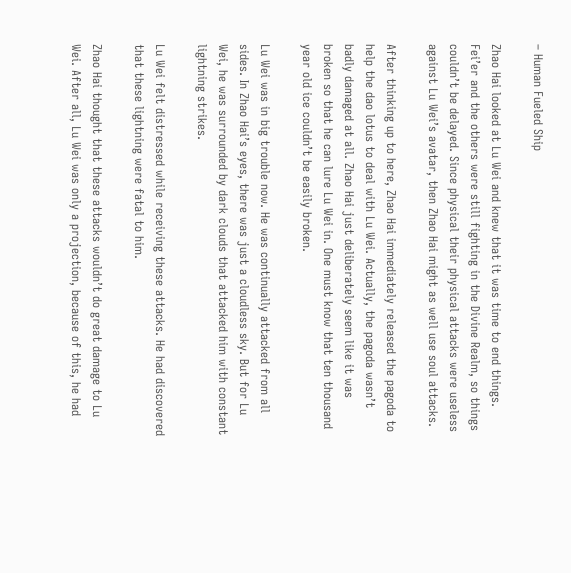– Human Fueled Ship

Zhao Hai looked at Lu Wei and knew that it was time to end things. Fei’er and the others were still fighting in the Divine Realm, so things couldn’t be delayed. Since physical their physical attacks were useless against Lu Wei’s avatar, then Zhao Hai might as well use soul attacks.

After thinking up to here, Zhao Hai immediately released the pagoda to help the dao lotus to deal with Lu Wei. Actually, the pagoda wasn’t badly damaged at all. Zhao Hai just deliberately seem like it was broken so that he can lure Lu Wei in. One must know that ten thousand year old ice couldn’t be easily broken.

Lu Wei was in big trouble now. He was continually attacked from all sides. In Zhao Hai’s eyes, there was just a cloudless sky. But for Lu Wei, he was surrounded by dark clouds that attacked him with constant lightning strikes.

Lu Wei felt distressed while receiving these attacks. He had discovered that these lightning were fatal to him.

Zhao Hai thought that these attacks wouldn’t do great damage to Lu Wei. After all, Lu Wei was only a projection, because of this, he had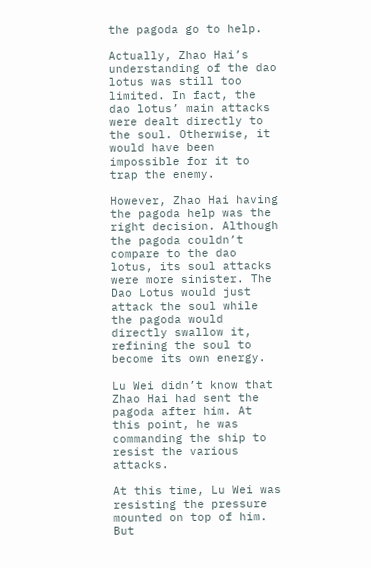the pagoda go to help.

Actually, Zhao Hai’s understanding of the dao lotus was still too limited. In fact, the dao lotus’ main attacks were dealt directly to the soul. Otherwise, it would have been impossible for it to trap the enemy.

However, Zhao Hai having the pagoda help was the right decision. Although the pagoda couldn’t compare to the dao lotus, its soul attacks were more sinister. The Dao Lotus would just attack the soul while the pagoda would directly swallow it, refining the soul to become its own energy.

Lu Wei didn’t know that Zhao Hai had sent the pagoda after him. At this point, he was commanding the ship to resist the various attacks.

At this time, Lu Wei was resisting the pressure mounted on top of him. But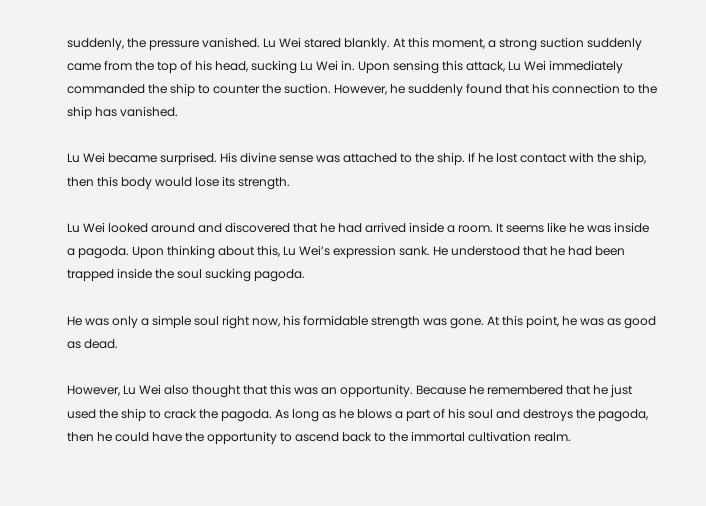suddenly, the pressure vanished. Lu Wei stared blankly. At this moment, a strong suction suddenly came from the top of his head, sucking Lu Wei in. Upon sensing this attack, Lu Wei immediately commanded the ship to counter the suction. However, he suddenly found that his connection to the ship has vanished.

Lu Wei became surprised. His divine sense was attached to the ship. If he lost contact with the ship, then this body would lose its strength.

Lu Wei looked around and discovered that he had arrived inside a room. It seems like he was inside a pagoda. Upon thinking about this, Lu Wei’s expression sank. He understood that he had been trapped inside the soul sucking pagoda.

He was only a simple soul right now, his formidable strength was gone. At this point, he was as good as dead.

However, Lu Wei also thought that this was an opportunity. Because he remembered that he just used the ship to crack the pagoda. As long as he blows a part of his soul and destroys the pagoda, then he could have the opportunity to ascend back to the immortal cultivation realm.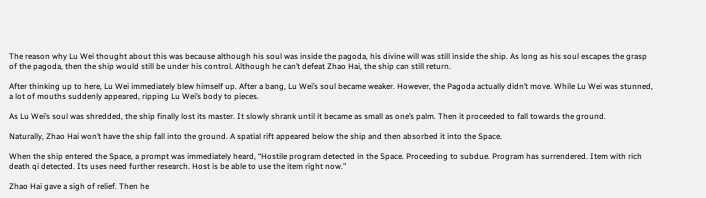The reason why Lu Wei thought about this was because although his soul was inside the pagoda, his divine will was still inside the ship. As long as his soul escapes the grasp of the pagoda, then the ship would still be under his control. Although he can’t defeat Zhao Hai, the ship can still return.

After thinking up to here, Lu Wei immediately blew himself up. After a bang, Lu Wei’s soul became weaker. However, the Pagoda actually didn’t move. While Lu Wei was stunned, a lot of mouths suddenly appeared, ripping Lu Wei’s body to pieces.

As Lu Wei’s soul was shredded, the ship finally lost its master. It slowly shrank until it became as small as one’s palm. Then it proceeded to fall towards the ground.

Naturally, Zhao Hai won’t have the ship fall into the ground. A spatial rift appeared below the ship and then absorbed it into the Space.

When the ship entered the Space, a prompt was immediately heard, “Hostile program detected in the Space. Proceeding to subdue. Program has surrendered. Item with rich death qi detected. Its uses need further research. Host is be able to use the item right now.”

Zhao Hai gave a sigh of relief. Then he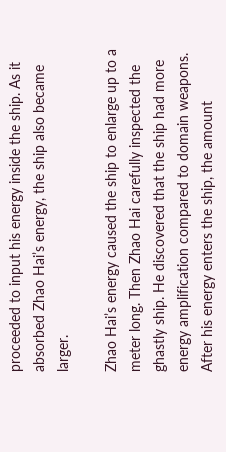proceeded to input his energy inside the ship. As it absorbed Zhao Hai’s energy, the ship also became larger.

Zhao Hai’s energy caused the ship to enlarge up to a meter long. Then Zhao Hai carefully inspected the ghastly ship. He discovered that the ship had more energy amplification compared to domain weapons. After his energy enters the ship, the amount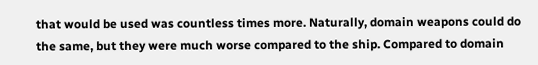that would be used was countless times more. Naturally, domain weapons could do the same, but they were much worse compared to the ship. Compared to domain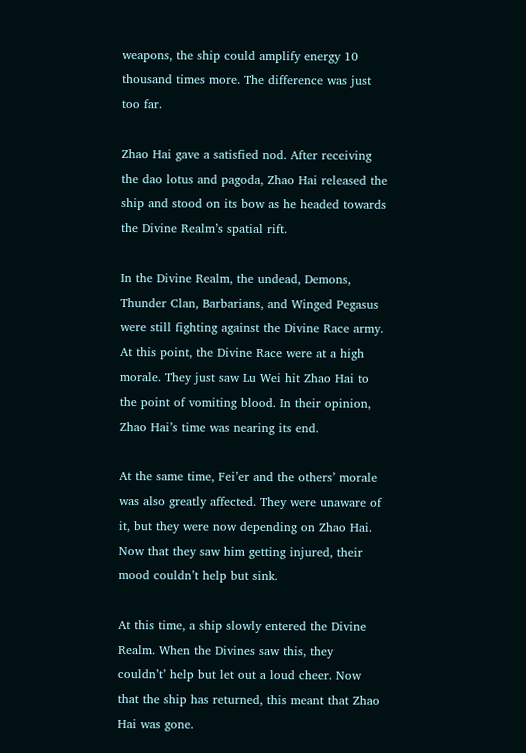weapons, the ship could amplify energy 10 thousand times more. The difference was just too far.

Zhao Hai gave a satisfied nod. After receiving the dao lotus and pagoda, Zhao Hai released the ship and stood on its bow as he headed towards the Divine Realm’s spatial rift.

In the Divine Realm, the undead, Demons, Thunder Clan, Barbarians, and Winged Pegasus were still fighting against the Divine Race army. At this point, the Divine Race were at a high morale. They just saw Lu Wei hit Zhao Hai to the point of vomiting blood. In their opinion, Zhao Hai’s time was nearing its end.

At the same time, Fei’er and the others’ morale was also greatly affected. They were unaware of it, but they were now depending on Zhao Hai. Now that they saw him getting injured, their mood couldn’t help but sink.

At this time, a ship slowly entered the Divine Realm. When the Divines saw this, they couldn’t’ help but let out a loud cheer. Now that the ship has returned, this meant that Zhao Hai was gone.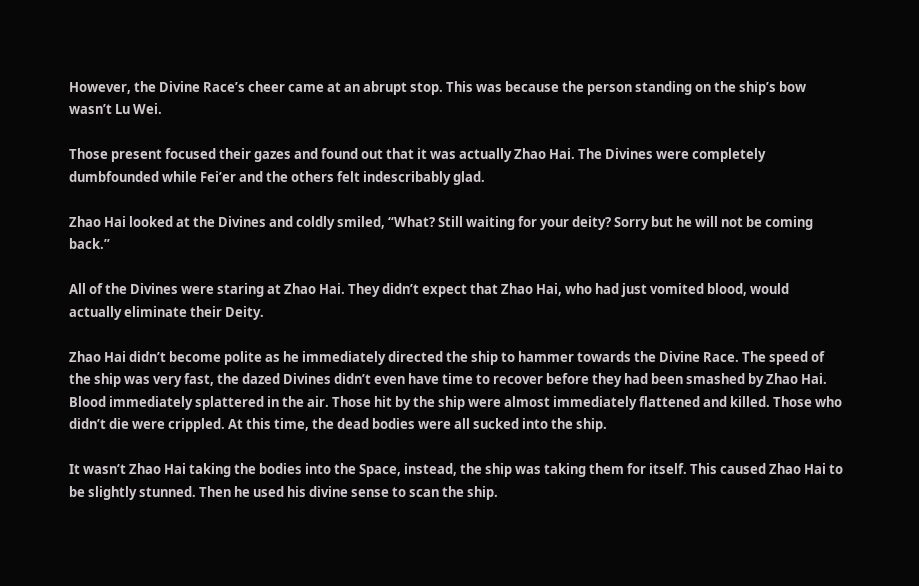However, the Divine Race’s cheer came at an abrupt stop. This was because the person standing on the ship’s bow wasn’t Lu Wei.

Those present focused their gazes and found out that it was actually Zhao Hai. The Divines were completely dumbfounded while Fei’er and the others felt indescribably glad.

Zhao Hai looked at the Divines and coldly smiled, “What? Still waiting for your deity? Sorry but he will not be coming back.”

All of the Divines were staring at Zhao Hai. They didn’t expect that Zhao Hai, who had just vomited blood, would actually eliminate their Deity.

Zhao Hai didn’t become polite as he immediately directed the ship to hammer towards the Divine Race. The speed of the ship was very fast, the dazed Divines didn’t even have time to recover before they had been smashed by Zhao Hai. Blood immediately splattered in the air. Those hit by the ship were almost immediately flattened and killed. Those who didn’t die were crippled. At this time, the dead bodies were all sucked into the ship.

It wasn’t Zhao Hai taking the bodies into the Space, instead, the ship was taking them for itself. This caused Zhao Hai to be slightly stunned. Then he used his divine sense to scan the ship.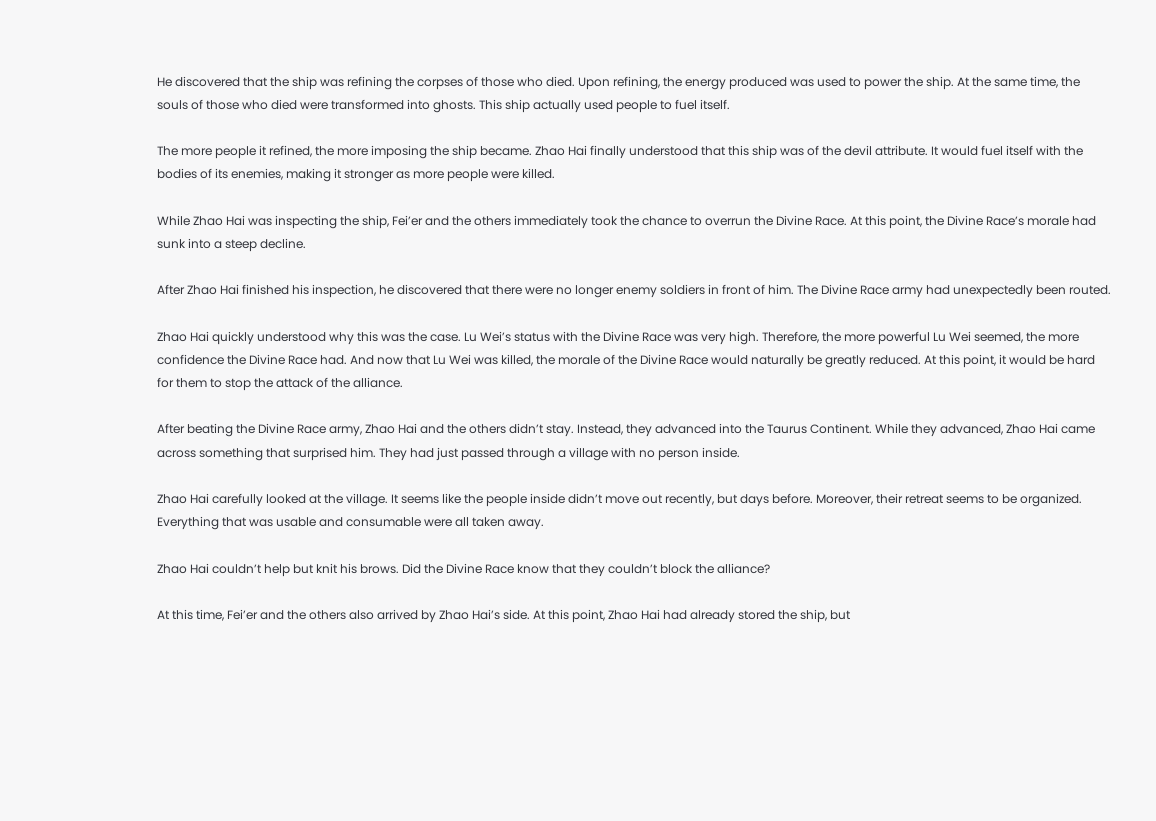He discovered that the ship was refining the corpses of those who died. Upon refining, the energy produced was used to power the ship. At the same time, the souls of those who died were transformed into ghosts. This ship actually used people to fuel itself.

The more people it refined, the more imposing the ship became. Zhao Hai finally understood that this ship was of the devil attribute. It would fuel itself with the bodies of its enemies, making it stronger as more people were killed.

While Zhao Hai was inspecting the ship, Fei’er and the others immediately took the chance to overrun the Divine Race. At this point, the Divine Race’s morale had sunk into a steep decline.

After Zhao Hai finished his inspection, he discovered that there were no longer enemy soldiers in front of him. The Divine Race army had unexpectedly been routed.

Zhao Hai quickly understood why this was the case. Lu Wei’s status with the Divine Race was very high. Therefore, the more powerful Lu Wei seemed, the more confidence the Divine Race had. And now that Lu Wei was killed, the morale of the Divine Race would naturally be greatly reduced. At this point, it would be hard for them to stop the attack of the alliance.

After beating the Divine Race army, Zhao Hai and the others didn’t stay. Instead, they advanced into the Taurus Continent. While they advanced, Zhao Hai came across something that surprised him. They had just passed through a village with no person inside.

Zhao Hai carefully looked at the village. It seems like the people inside didn’t move out recently, but days before. Moreover, their retreat seems to be organized. Everything that was usable and consumable were all taken away.

Zhao Hai couldn’t help but knit his brows. Did the Divine Race know that they couldn’t block the alliance?

At this time, Fei’er and the others also arrived by Zhao Hai’s side. At this point, Zhao Hai had already stored the ship, but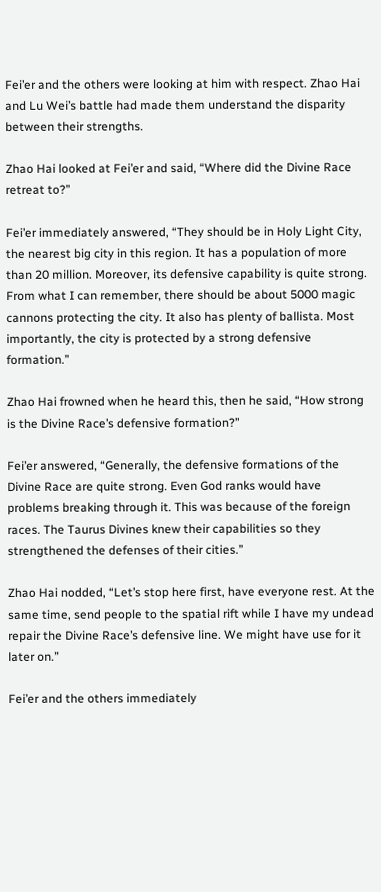Fei’er and the others were looking at him with respect. Zhao Hai and Lu Wei’s battle had made them understand the disparity between their strengths.

Zhao Hai looked at Fei’er and said, “Where did the Divine Race retreat to?”

Fei’er immediately answered, “They should be in Holy Light City, the nearest big city in this region. It has a population of more than 20 million. Moreover, its defensive capability is quite strong. From what I can remember, there should be about 5000 magic cannons protecting the city. It also has plenty of ballista. Most importantly, the city is protected by a strong defensive formation.”

Zhao Hai frowned when he heard this, then he said, “How strong is the Divine Race’s defensive formation?”

Fei’er answered, “Generally, the defensive formations of the Divine Race are quite strong. Even God ranks would have problems breaking through it. This was because of the foreign races. The Taurus Divines knew their capabilities so they strengthened the defenses of their cities.”

Zhao Hai nodded, “Let’s stop here first, have everyone rest. At the same time, send people to the spatial rift while I have my undead repair the Divine Race’s defensive line. We might have use for it later on.”

Fei’er and the others immediately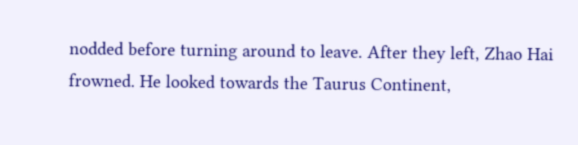nodded before turning around to leave. After they left, Zhao Hai frowned. He looked towards the Taurus Continent,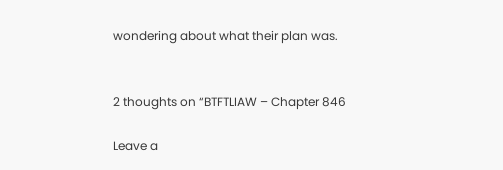wondering about what their plan was.


2 thoughts on “BTFTLIAW – Chapter 846

Leave a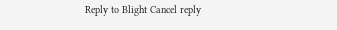Reply to Blight Cancel reply